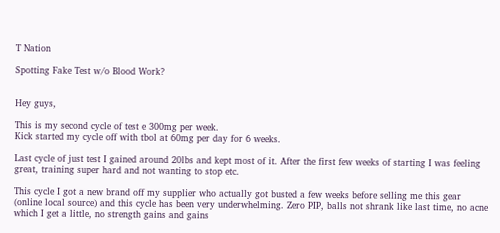T Nation

Spotting Fake Test w/o Blood Work?


Hey guys,

This is my second cycle of test e 300mg per week.
Kick started my cycle off with tbol at 60mg per day for 6 weeks.

Last cycle of just test I gained around 20lbs and kept most of it. After the first few weeks of starting I was feeling great, training super hard and not wanting to stop etc.

This cycle I got a new brand off my supplier who actually got busted a few weeks before selling me this gear (online local source) and this cycle has been very underwhelming. Zero PIP, balls not shrank like last time, no acne which I get a little, no strength gains and gains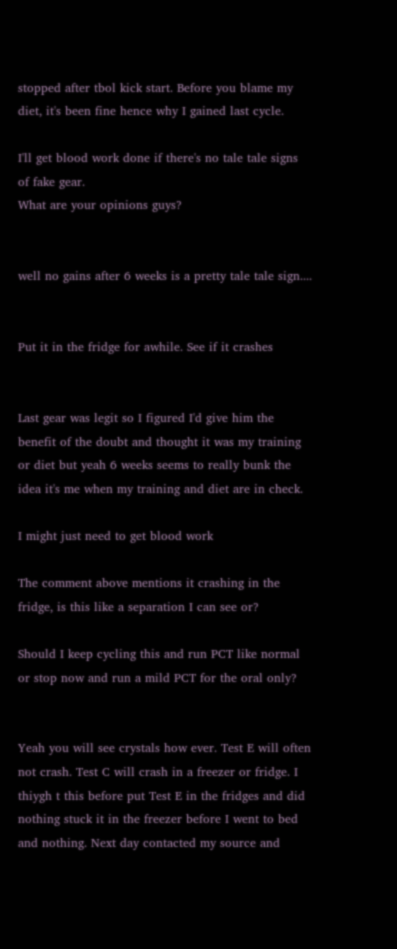stopped after tbol kick start. Before you blame my diet, it's been fine hence why I gained last cycle.

I'll get blood work done if there's no tale tale signs of fake gear.
What are your opinions guys?


well no gains after 6 weeks is a pretty tale tale sign....


Put it in the fridge for awhile. See if it crashes


Last gear was legit so I figured I'd give him the benefit of the doubt and thought it was my training or diet but yeah 6 weeks seems to really bunk the idea it's me when my training and diet are in check.

I might just need to get blood work

The comment above mentions it crashing in the fridge, is this like a separation I can see or?

Should I keep cycling this and run PCT like normal or stop now and run a mild PCT for the oral only?


Yeah you will see crystals how ever. Test E will often not crash. Test C will crash in a freezer or fridge. I thiygh t this before put Test E in the fridges and did nothing stuck it in the freezer before I went to bed and nothing. Next day contacted my source and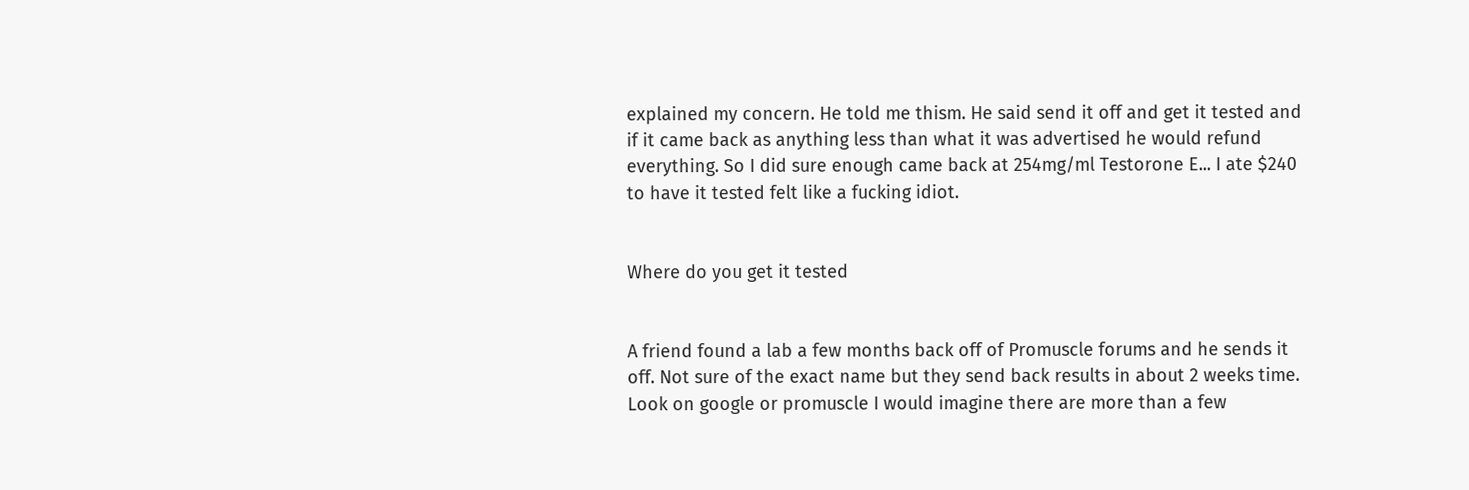explained my concern. He told me thism. He said send it off and get it tested and if it came back as anything less than what it was advertised he would refund everything. So I did sure enough came back at 254mg/ml Testorone E... I ate $240 to have it tested felt like a fucking idiot.


Where do you get it tested


A friend found a lab a few months back off of Promuscle forums and he sends it off. Not sure of the exact name but they send back results in about 2 weeks time. Look on google or promuscle I would imagine there are more than a few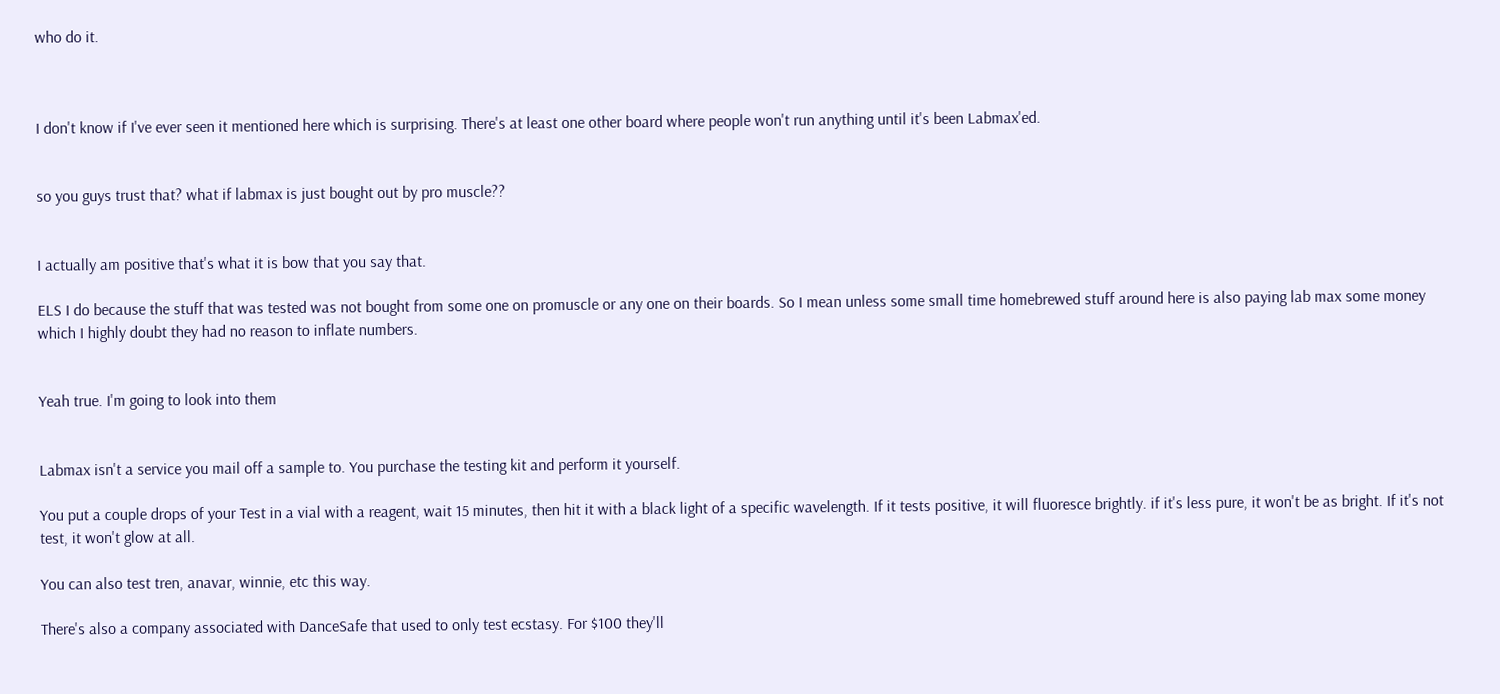who do it.



I don't know if I've ever seen it mentioned here which is surprising. There's at least one other board where people won't run anything until it's been Labmax'ed.


so you guys trust that? what if labmax is just bought out by pro muscle??


I actually am positive that's what it is bow that you say that.

ELS I do because the stuff that was tested was not bought from some one on promuscle or any one on their boards. So I mean unless some small time homebrewed stuff around here is also paying lab max some money which I highly doubt they had no reason to inflate numbers.


Yeah true. I'm going to look into them


Labmax isn't a service you mail off a sample to. You purchase the testing kit and perform it yourself.

You put a couple drops of your Test in a vial with a reagent, wait 15 minutes, then hit it with a black light of a specific wavelength. If it tests positive, it will fluoresce brightly. if it's less pure, it won't be as bright. If it's not test, it won't glow at all.

You can also test tren, anavar, winnie, etc this way.

There's also a company associated with DanceSafe that used to only test ecstasy. For $100 they'll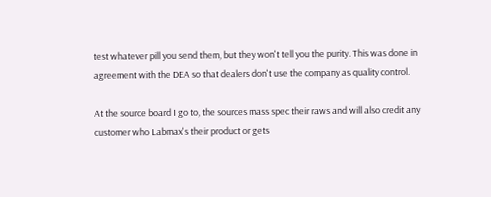test whatever pill you send them, but they won't tell you the purity. This was done in agreement with the DEA so that dealers don't use the company as quality control.

At the source board I go to, the sources mass spec their raws and will also credit any customer who Labmax's their product or gets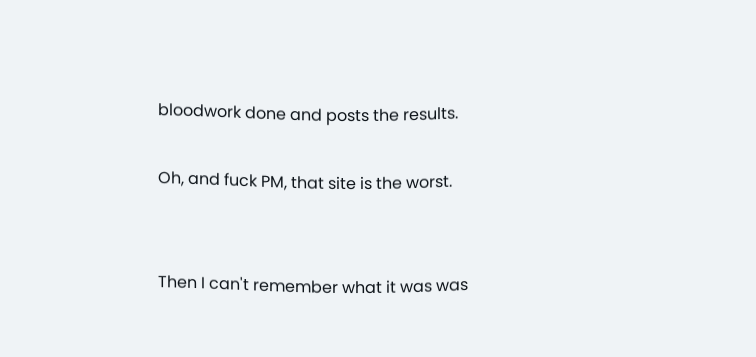bloodwork done and posts the results.

Oh, and fuck PM, that site is the worst.


Then I can't remember what it was was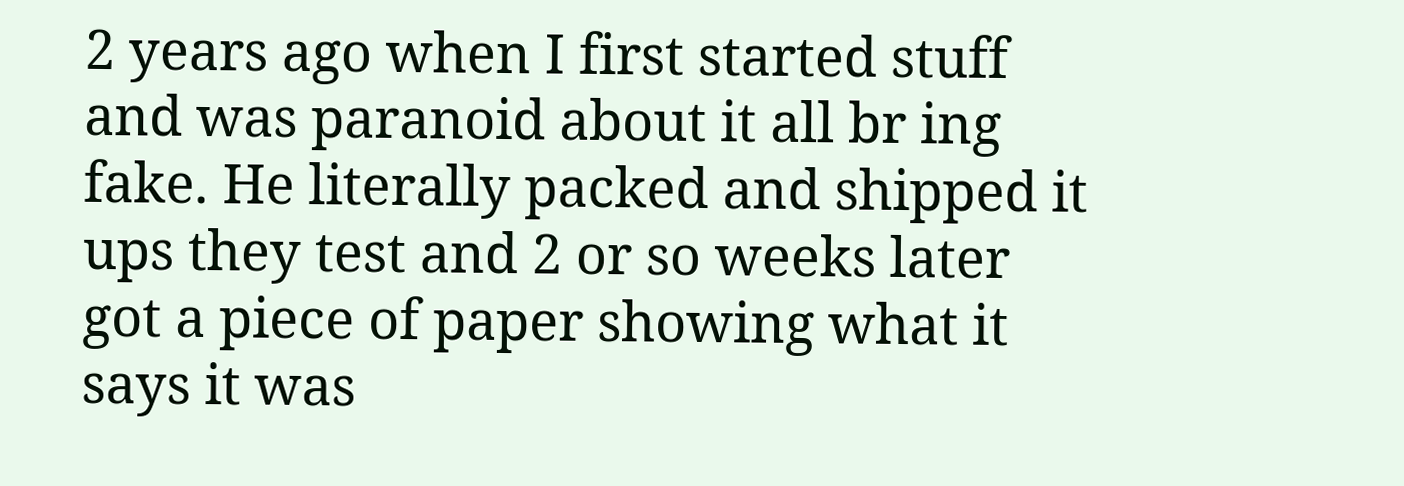2 years ago when I first started stuff and was paranoid about it all br ing fake. He literally packed and shipped it ups they test and 2 or so weeks later got a piece of paper showing what it says it was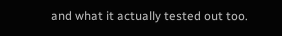and what it actually tested out too.